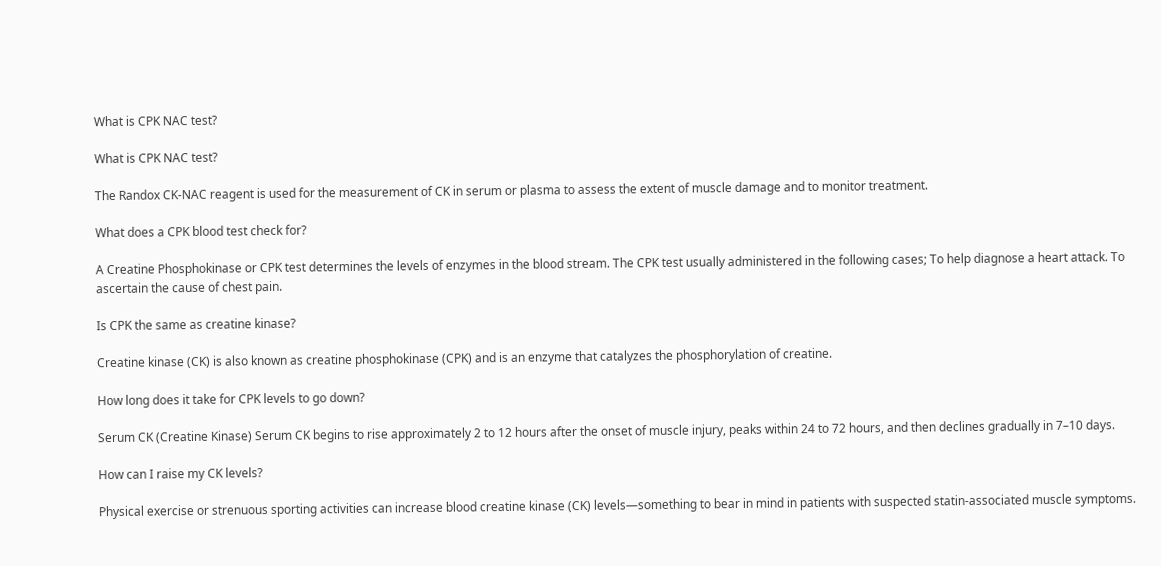What is CPK NAC test?

What is CPK NAC test?

The Randox CK-NAC reagent is used for the measurement of CK in serum or plasma to assess the extent of muscle damage and to monitor treatment.

What does a CPK blood test check for?

A Creatine Phosphokinase or CPK test determines the levels of enzymes in the blood stream. The CPK test usually administered in the following cases; To help diagnose a heart attack. To ascertain the cause of chest pain.

Is CPK the same as creatine kinase?

Creatine kinase (CK) is also known as creatine phosphokinase (CPK) and is an enzyme that catalyzes the phosphorylation of creatine.

How long does it take for CPK levels to go down?

Serum CK (Creatine Kinase) Serum CK begins to rise approximately 2 to 12 hours after the onset of muscle injury, peaks within 24 to 72 hours, and then declines gradually in 7–10 days.

How can I raise my CK levels?

Physical exercise or strenuous sporting activities can increase blood creatine kinase (CK) levels—something to bear in mind in patients with suspected statin-associated muscle symptoms.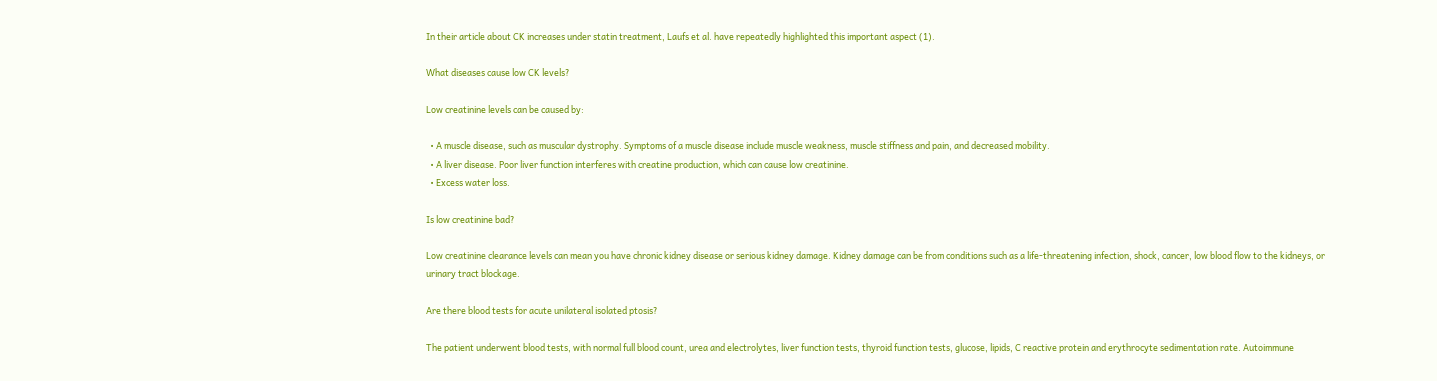In their article about CK increases under statin treatment, Laufs et al. have repeatedly highlighted this important aspect (1).

What diseases cause low CK levels?

Low creatinine levels can be caused by:

  • A muscle disease, such as muscular dystrophy. Symptoms of a muscle disease include muscle weakness, muscle stiffness and pain, and decreased mobility.
  • A liver disease. Poor liver function interferes with creatine production, which can cause low creatinine.
  • Excess water loss.

Is low creatinine bad?

Low creatinine clearance levels can mean you have chronic kidney disease or serious kidney damage. Kidney damage can be from conditions such as a life-threatening infection, shock, cancer, low blood flow to the kidneys, or urinary tract blockage.

Are there blood tests for acute unilateral isolated ptosis?

The patient underwent blood tests, with normal full blood count, urea and electrolytes, liver function tests, thyroid function tests, glucose, lipids, C reactive protein and erythrocyte sedimentation rate. Autoimmune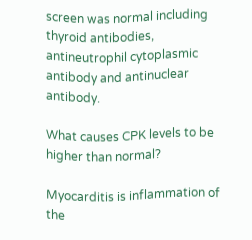screen was normal including thyroid antibodies, antineutrophil cytoplasmic antibody and antinuclear antibody.

What causes CPK levels to be higher than normal?

Myocarditis is inflammation of the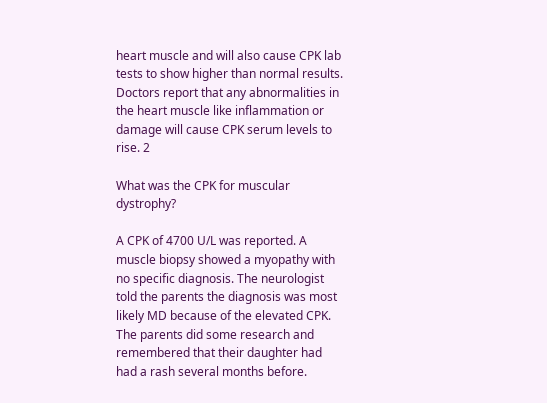heart muscle and will also cause CPK lab tests to show higher than normal results. Doctors report that any abnormalities in the heart muscle like inflammation or damage will cause CPK serum levels to rise. 2

What was the CPK for muscular dystrophy?

A CPK of 4700 U/L was reported. A muscle biopsy showed a myopathy with no specific diagnosis. The neurologist told the parents the diagnosis was most likely MD because of the elevated CPK. The parents did some research and remembered that their daughter had had a rash several months before.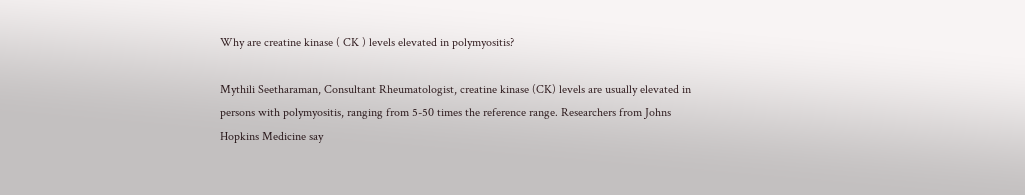Why are creatine kinase ( CK ) levels elevated in polymyositis?

Mythili Seetharaman, Consultant Rheumatologist, creatine kinase (CK) levels are usually elevated in persons with polymyositis, ranging from 5-50 times the reference range. Researchers from Johns Hopkins Medicine say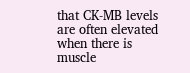that CK-MB levels are often elevated when there is muscle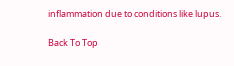inflammation due to conditions like lupus.

Back To Top